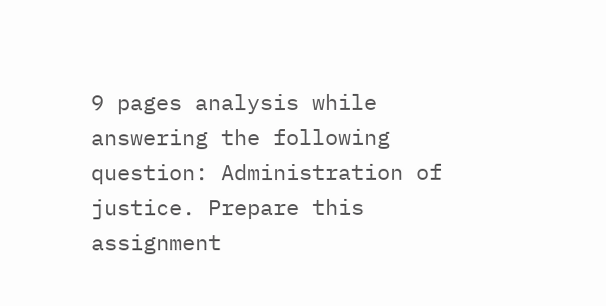9 pages analysis while answering the following question: Administration of justice. Prepare this assignment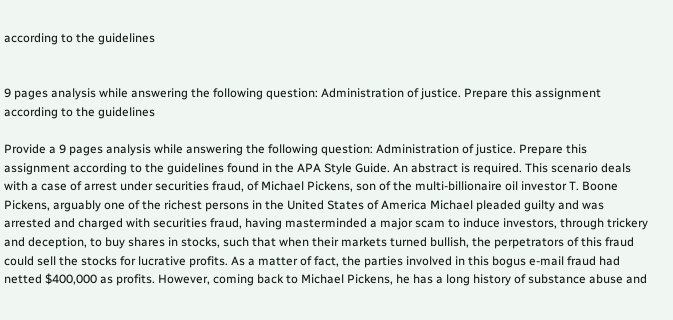according to the guidelines


9 pages analysis while answering the following question: Administration of justice. Prepare this assignment according to the guidelines

Provide a 9 pages analysis while answering the following question: Administration of justice. Prepare this assignment according to the guidelines found in the APA Style Guide. An abstract is required. This scenario deals with a case of arrest under securities fraud, of Michael Pickens, son of the multi-billionaire oil investor T. Boone Pickens, arguably one of the richest persons in the United States of America Michael pleaded guilty and was arrested and charged with securities fraud, having masterminded a major scam to induce investors, through trickery and deception, to buy shares in stocks, such that when their markets turned bullish, the perpetrators of this fraud could sell the stocks for lucrative profits. As a matter of fact, the parties involved in this bogus e-mail fraud had netted $400,000 as profits. However, coming back to Michael Pickens, he has a long history of substance abuse and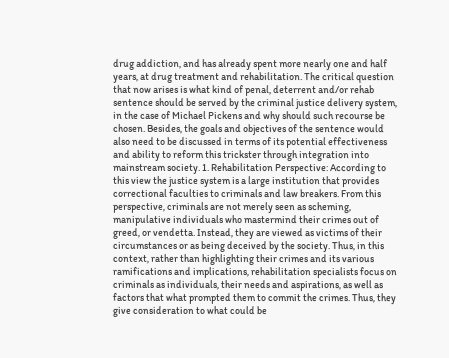drug addiction, and has already spent more nearly one and half years, at drug treatment and rehabilitation. The critical question that now arises is what kind of penal, deterrent and/or rehab sentence should be served by the criminal justice delivery system, in the case of Michael Pickens and why should such recourse be chosen. Besides, the goals and objectives of the sentence would also need to be discussed in terms of its potential effectiveness and ability to reform this trickster through integration into mainstream society. 1. Rehabilitation Perspective: According to this view the justice system is a large institution that provides correctional faculties to criminals and law breakers. From this perspective, criminals are not merely seen as scheming, manipulative individuals who mastermind their crimes out of greed, or vendetta. Instead, they are viewed as victims of their circumstances or as being deceived by the society. Thus, in this context, rather than highlighting their crimes and its various ramifications and implications, rehabilitation specialists focus on criminals as individuals, their needs and aspirations, as well as factors that what prompted them to commit the crimes. Thus, they give consideration to what could be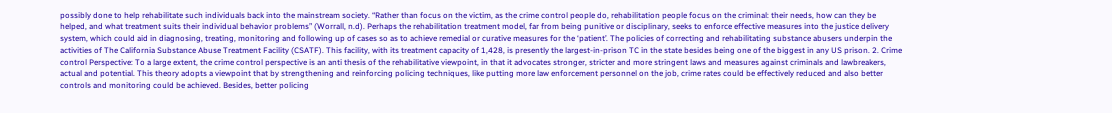possibly done to help rehabilitate such individuals back into the mainstream society. “Rather than focus on the victim, as the crime control people do, rehabilitation people focus on the criminal: their needs, how can they be helped, and what treatment suits their individual behavior problems” (Worrall, n.d). Perhaps the rehabilitation treatment model, far from being punitive or disciplinary, seeks to enforce effective measures into the justice delivery system, which could aid in diagnosing, treating, monitoring and following up of cases so as to achieve remedial or curative measures for the ‘patient’. The policies of correcting and rehabilitating substance abusers underpin the activities of The California Substance Abuse Treatment Facility (CSATF). This facility, with its treatment capacity of 1,428, is presently the largest-in-prison TC in the state besides being one of the biggest in any US prison. 2. Crime control Perspective: To a large extent, the crime control perspective is an anti thesis of the rehabilitative viewpoint, in that it advocates stronger, stricter and more stringent laws and measures against criminals and lawbreakers, actual and potential. This theory adopts a viewpoint that by strengthening and reinforcing policing techniques, like putting more law enforcement personnel on the job, crime rates could be effectively reduced and also better controls and monitoring could be achieved. Besides, better policing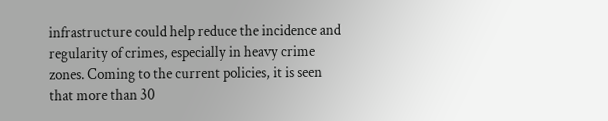infrastructure could help reduce the incidence and regularity of crimes, especially in heavy crime zones. Coming to the current policies, it is seen that more than 30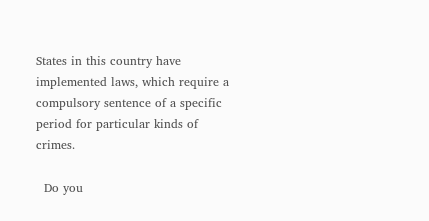States in this country have implemented laws, which require a compulsory sentence of a specific period for particular kinds of crimes.

  Do you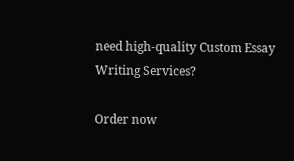need high-quality Custom Essay Writing Services?

Order now